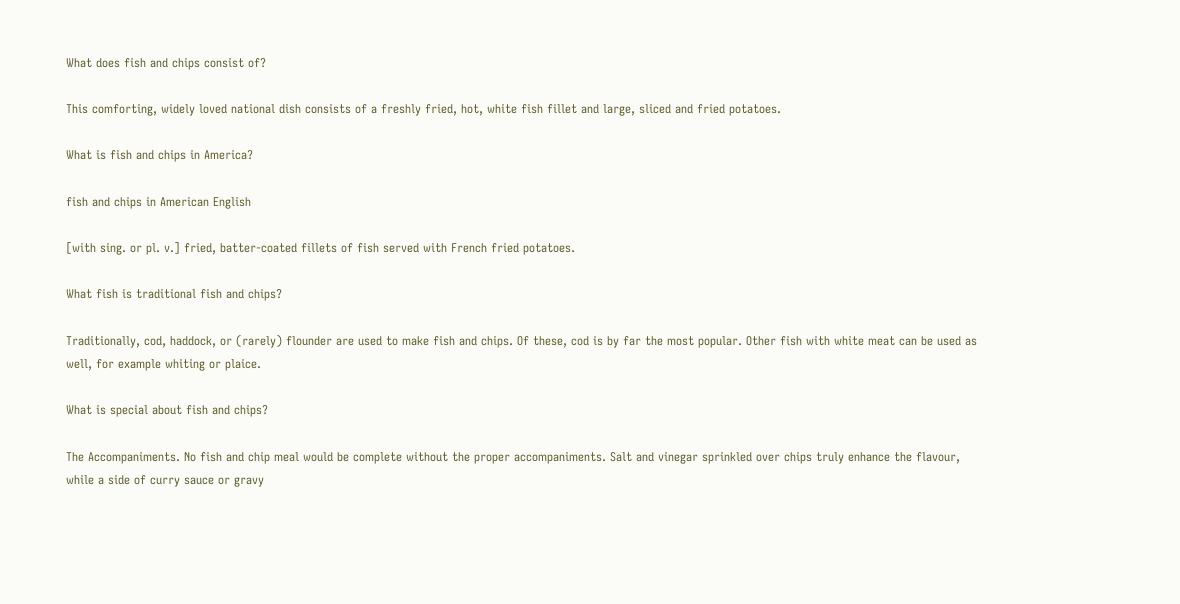What does fish and chips consist of?

This comforting, widely loved national dish consists of a freshly fried, hot, white fish fillet and large, sliced and fried potatoes.

What is fish and chips in America?

fish and chips in American English

[with sing. or pl. v.] fried, batter-coated fillets of fish served with French fried potatoes.

What fish is traditional fish and chips?

Traditionally, cod, haddock, or (rarely) flounder are used to make fish and chips. Of these, cod is by far the most popular. Other fish with white meat can be used as well, for example whiting or plaice.

What is special about fish and chips?

The Accompaniments. No fish and chip meal would be complete without the proper accompaniments. Salt and vinegar sprinkled over chips truly enhance the flavour, while a side of curry sauce or gravy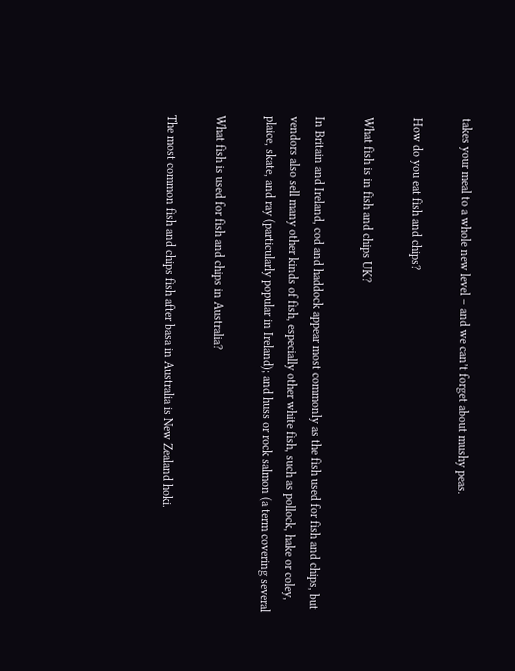takes your meal to a whole new level – and we can’t forget about mushy peas.

How do you eat fish and chips?

What fish is in fish and chips UK?

In Britain and Ireland, cod and haddock appear most commonly as the fish used for fish and chips, but vendors also sell many other kinds of fish, especially other white fish, such as pollock, hake or coley, plaice, skate, and ray (particularly popular in Ireland); and huss or rock salmon (a term covering several

What fish is used for fish and chips in Australia?

The most common fish and chips fish after basa in Australia is New Zealand hoki.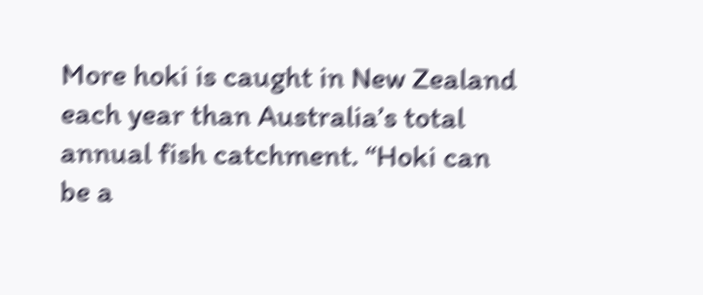More hoki is caught in New Zealand each year than Australia’s total annual fish catchment. “Hoki can be a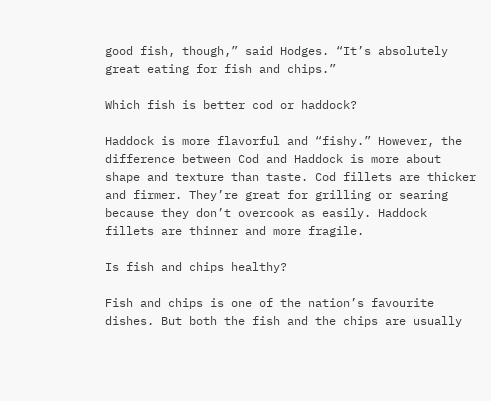good fish, though,” said Hodges. “It’s absolutely great eating for fish and chips.”

Which fish is better cod or haddock?

Haddock is more flavorful and “fishy.” However, the difference between Cod and Haddock is more about shape and texture than taste. Cod fillets are thicker and firmer. They’re great for grilling or searing because they don’t overcook as easily. Haddock fillets are thinner and more fragile.

Is fish and chips healthy?

Fish and chips is one of the nation’s favourite dishes. But both the fish and the chips are usually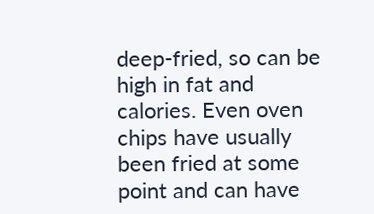deep-fried, so can be high in fat and calories. Even oven chips have usually been fried at some point and can have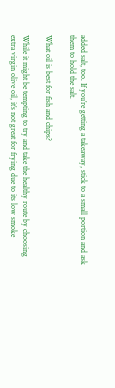added salt, too. If you’re getting a takeaway, stick to a small portion and ask them to hold the salt.

What oil is best for fish and chips?

While it might be tempting to try and take the healthy route by choosing extra virgin olive oil, it’s not great for frying due to its low smoke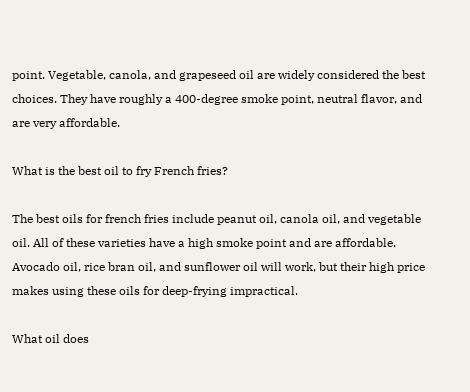point. Vegetable, canola, and grapeseed oil are widely considered the best choices. They have roughly a 400-degree smoke point, neutral flavor, and are very affordable.

What is the best oil to fry French fries?

The best oils for french fries include peanut oil, canola oil, and vegetable oil. All of these varieties have a high smoke point and are affordable. Avocado oil, rice bran oil, and sunflower oil will work, but their high price makes using these oils for deep-frying impractical.

What oil does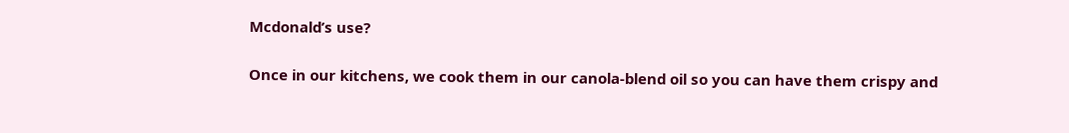Mcdonald’s use?

Once in our kitchens, we cook them in our canola-blend oil so you can have them crispy and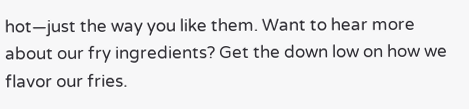hot—just the way you like them. Want to hear more about our fry ingredients? Get the down low on how we flavor our fries.